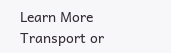Learn More
Transport or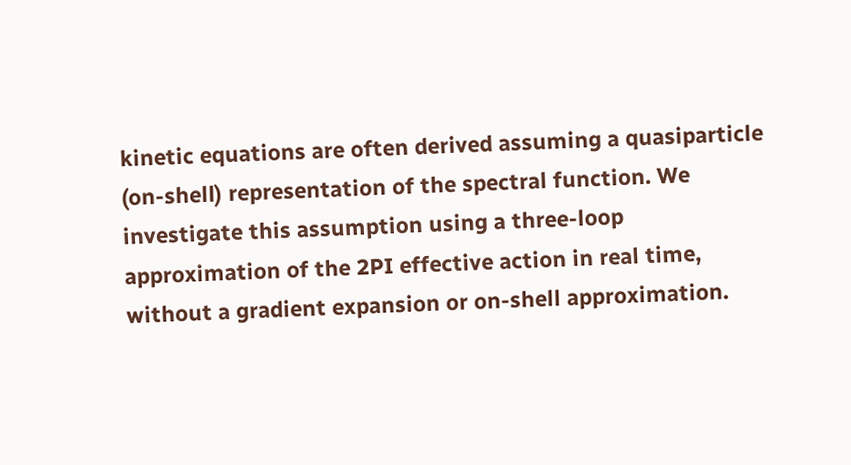kinetic equations are often derived assuming a quasiparticle (on-shell) representation of the spectral function. We investigate this assumption using a three-loop approximation of the 2PI effective action in real time, without a gradient expansion or on-shell approximation.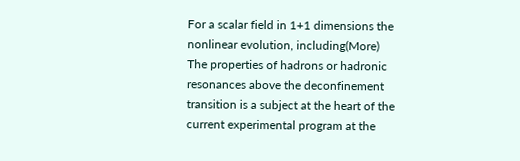For a scalar field in 1+1 dimensions the nonlinear evolution, including(More)
The properties of hadrons or hadronic resonances above the deconfinement transition is a subject at the heart of the current experimental program at the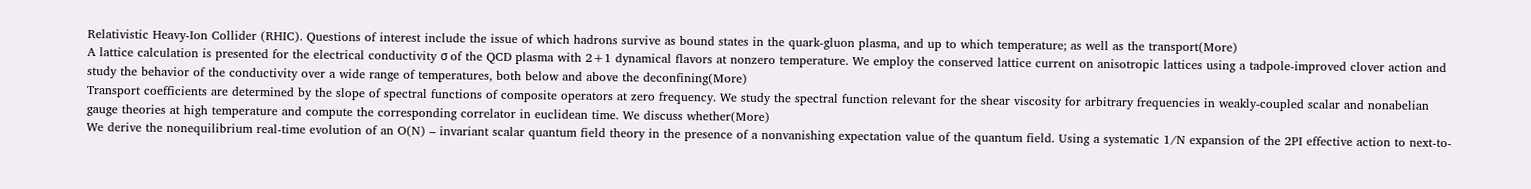Relativistic Heavy-Ion Collider (RHIC). Questions of interest include the issue of which hadrons survive as bound states in the quark-gluon plasma, and up to which temperature; as well as the transport(More)
A lattice calculation is presented for the electrical conductivity σ of the QCD plasma with 2+1 dynamical flavors at nonzero temperature. We employ the conserved lattice current on anisotropic lattices using a tadpole-improved clover action and study the behavior of the conductivity over a wide range of temperatures, both below and above the deconfining(More)
Transport coefficients are determined by the slope of spectral functions of composite operators at zero frequency. We study the spectral function relevant for the shear viscosity for arbitrary frequencies in weakly-coupled scalar and nonabelian gauge theories at high temperature and compute the corresponding correlator in euclidean time. We discuss whether(More)
We derive the nonequilibrium real-time evolution of an O(N) – invariant scalar quantum field theory in the presence of a nonvanishing expectation value of the quantum field. Using a systematic 1/N expansion of the 2PI effective action to next-to-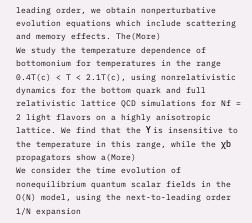leading order, we obtain nonperturbative evolution equations which include scattering and memory effects. The(More)
We study the temperature dependence of bottomonium for temperatures in the range 0.4T(c) < T < 2.1T(c), using nonrelativistic dynamics for the bottom quark and full relativistic lattice QCD simulations for Nf = 2 light flavors on a highly anisotropic lattice. We find that the Υ is insensitive to the temperature in this range, while the χb propagators show a(More)
We consider the time evolution of nonequilibrium quantum scalar fields in the O(N) model, using the next-to-leading order 1/N expansion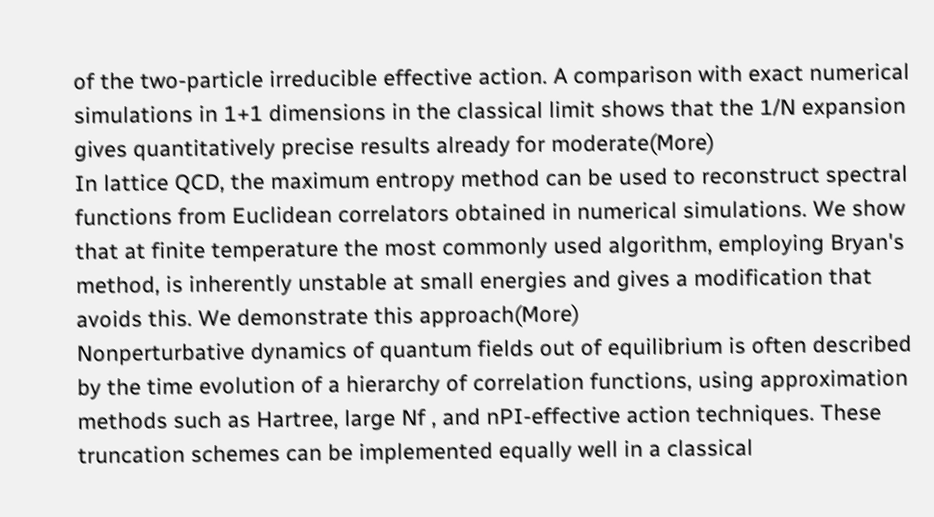of the two-particle irreducible effective action. A comparison with exact numerical simulations in 1+1 dimensions in the classical limit shows that the 1/N expansion gives quantitatively precise results already for moderate(More)
In lattice QCD, the maximum entropy method can be used to reconstruct spectral functions from Euclidean correlators obtained in numerical simulations. We show that at finite temperature the most commonly used algorithm, employing Bryan's method, is inherently unstable at small energies and gives a modification that avoids this. We demonstrate this approach(More)
Nonperturbative dynamics of quantum fields out of equilibrium is often described by the time evolution of a hierarchy of correlation functions, using approximation methods such as Hartree, large Nf , and nPI-effective action techniques. These truncation schemes can be implemented equally well in a classical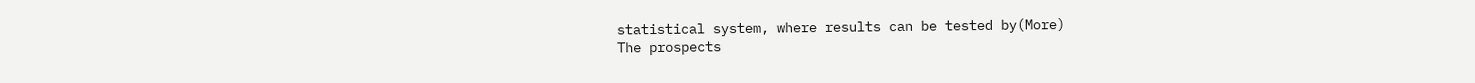statistical system, where results can be tested by(More)
The prospects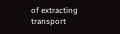of extracting transport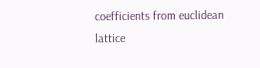coefficients from euclidean lattice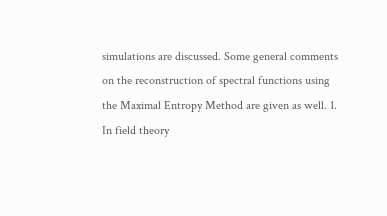simulations are discussed. Some general comments on the reconstruction of spectral functions using the Maximal Entropy Method are given as well. 1. In field theory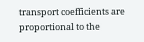transport coefficients are proportional to the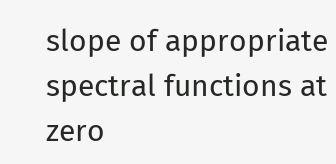slope of appropriate spectral functions at zero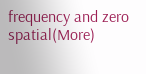frequency and zero spatial(More)